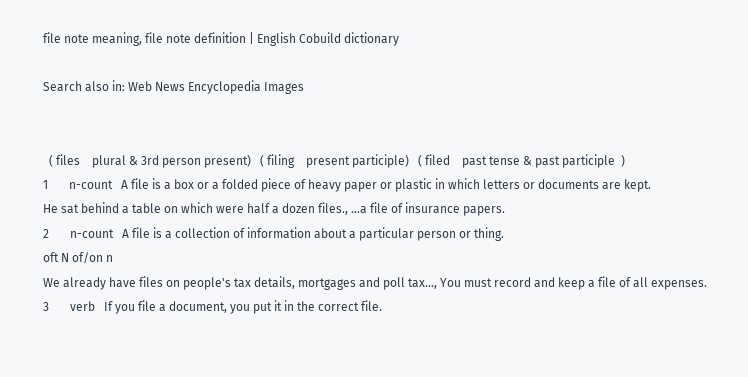file note meaning, file note definition | English Cobuild dictionary

Search also in: Web News Encyclopedia Images


  ( files    plural & 3rd person present)   ( filing    present participle)   ( filed    past tense & past participle  )
1       n-count   A file is a box or a folded piece of heavy paper or plastic in which letters or documents are kept.
He sat behind a table on which were half a dozen files., ...a file of insurance papers.
2       n-count   A file is a collection of information about a particular person or thing.
oft N of/on n
We already have files on people's tax details, mortgages and poll tax..., You must record and keep a file of all expenses.
3       verb   If you file a document, you put it in the correct file.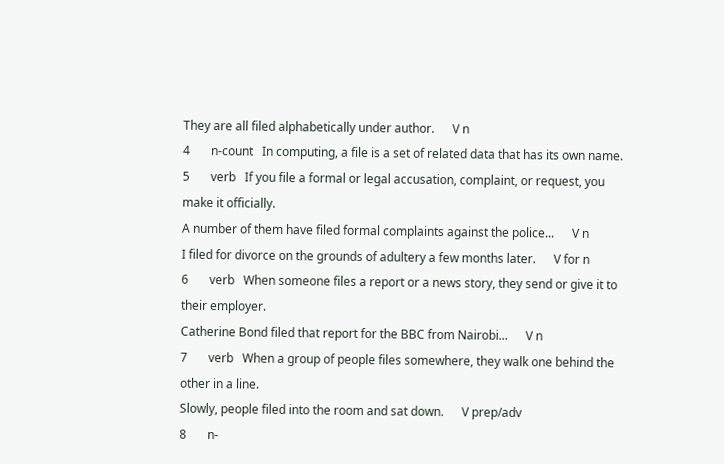They are all filed alphabetically under author.      V n
4       n-count   In computing, a file is a set of related data that has its own name.
5       verb   If you file a formal or legal accusation, complaint, or request, you make it officially.
A number of them have filed formal complaints against the police...      V n
I filed for divorce on the grounds of adultery a few months later.      V for n
6       verb   When someone files a report or a news story, they send or give it to their employer.
Catherine Bond filed that report for the BBC from Nairobi...      V n
7       verb   When a group of people files somewhere, they walk one behind the other in a line.
Slowly, people filed into the room and sat down.      V prep/adv
8       n-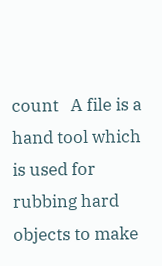count   A file is a hand tool which is used for rubbing hard objects to make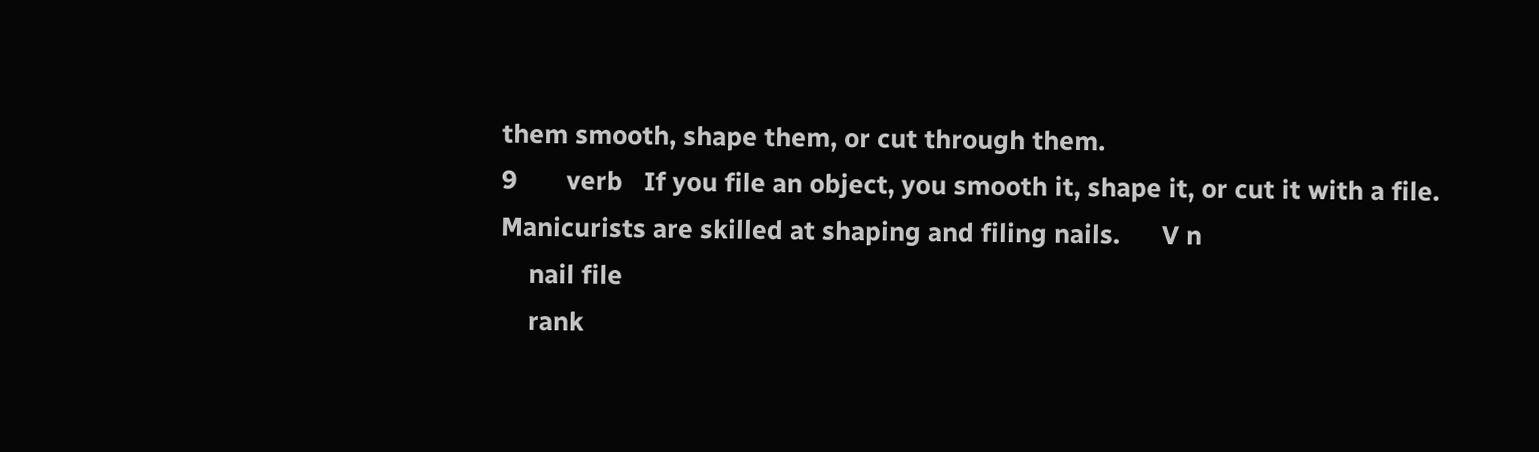them smooth, shape them, or cut through them.
9       verb   If you file an object, you smooth it, shape it, or cut it with a file.
Manicurists are skilled at shaping and filing nails.      V n
    nail file
    rank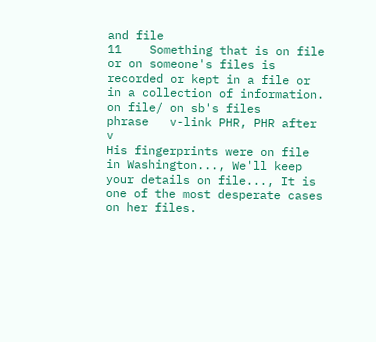and file
11    Something that is on file or on someone's files is recorded or kept in a file or in a collection of information.
on file/ on sb's files      phrase   v-link PHR, PHR after v
His fingerprints were on file in Washington..., We'll keep your details on file..., It is one of the most desperate cases on her files.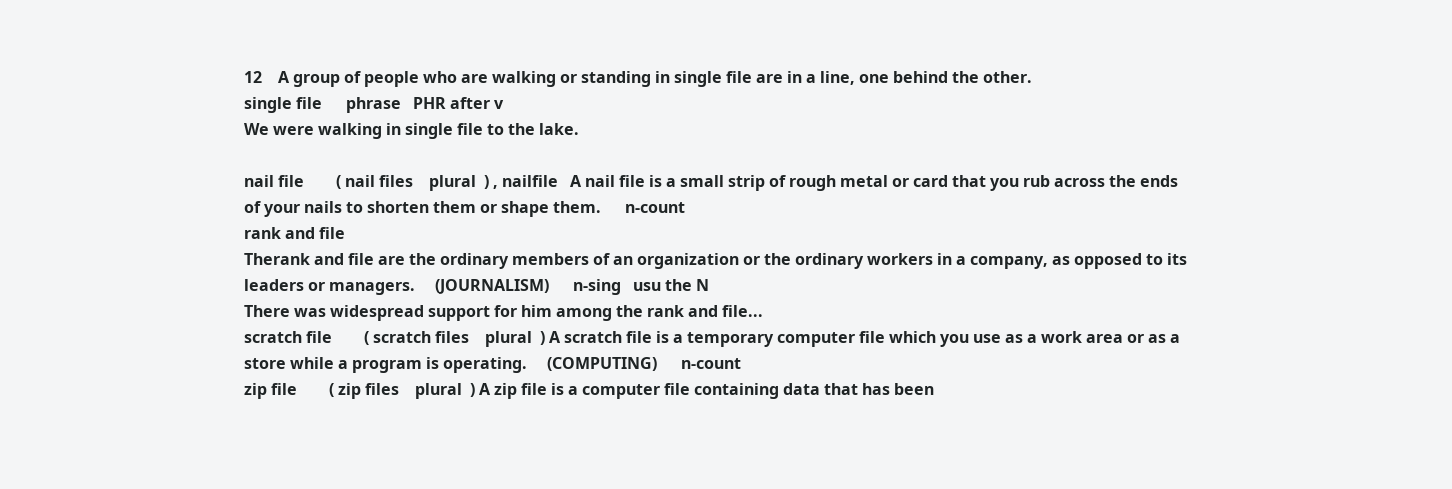12    A group of people who are walking or standing in single file are in a line, one behind the other.
single file      phrase   PHR after v
We were walking in single file to the lake.

nail file        ( nail files    plural  ) , nailfile   A nail file is a small strip of rough metal or card that you rub across the ends of your nails to shorten them or shape them.      n-count
rank and file
Therank and file are the ordinary members of an organization or the ordinary workers in a company, as opposed to its leaders or managers.     (JOURNALISM)      n-sing   usu the N
There was widespread support for him among the rank and file...
scratch file        ( scratch files    plural  ) A scratch file is a temporary computer file which you use as a work area or as a store while a program is operating.     (COMPUTING)      n-count
zip file        ( zip files    plural  ) A zip file is a computer file containing data that has been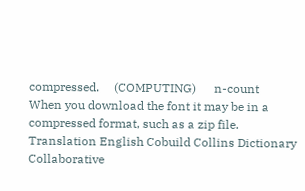compressed.     (COMPUTING)      n-count
When you download the font it may be in a compressed format, such as a zip file.
Translation English Cobuild Collins Dictionary
Collaborative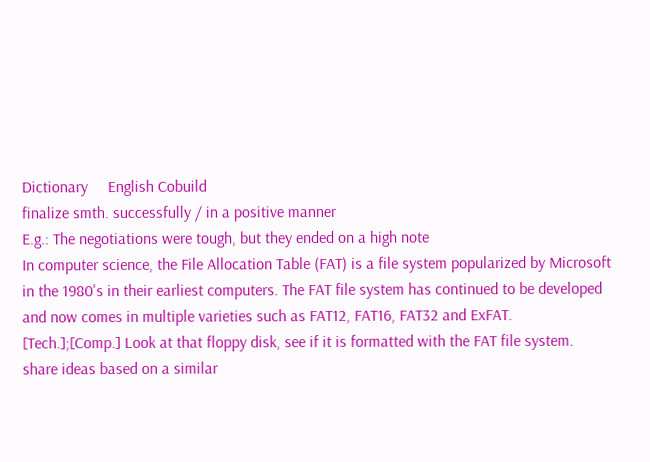Dictionary     English Cobuild
finalize smth. successfully / in a positive manner
E.g.: The negotiations were tough, but they ended on a high note
In computer science, the File Allocation Table (FAT) is a file system popularized by Microsoft in the 1980's in their earliest computers. The FAT file system has continued to be developed and now comes in multiple varieties such as FAT12, FAT16, FAT32 and ExFAT.
[Tech.];[Comp.] Look at that floppy disk, see if it is formatted with the FAT file system.
share ideas based on a similar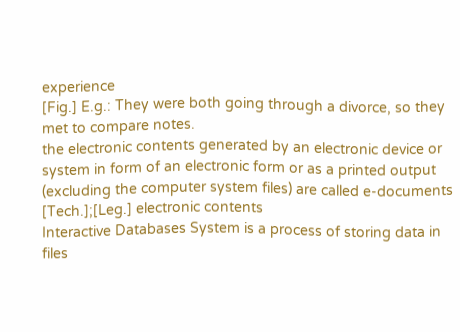experience
[Fig.] E.g.: They were both going through a divorce, so they met to compare notes.
the electronic contents generated by an electronic device or system in form of an electronic form or as a printed output (excluding the computer system files) are called e-documents
[Tech.];[Leg.] electronic contents
Interactive Databases System is a process of storing data in files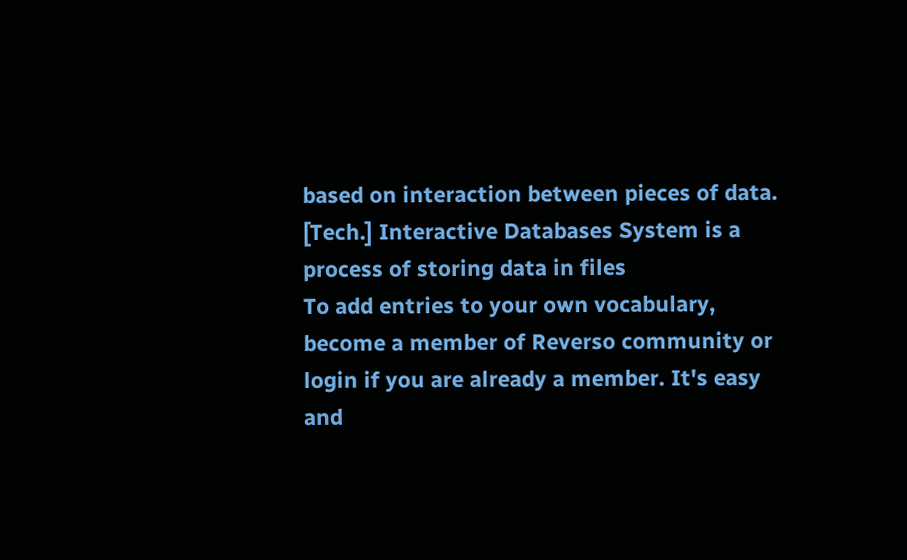based on interaction between pieces of data.
[Tech.] Interactive Databases System is a process of storing data in files
To add entries to your own vocabulary, become a member of Reverso community or login if you are already a member. It's easy and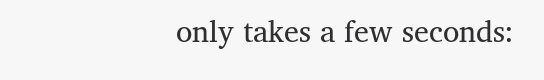only takes a few seconds: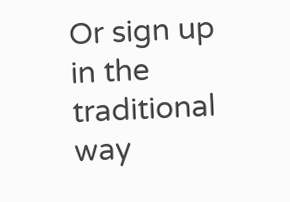Or sign up in the traditional way